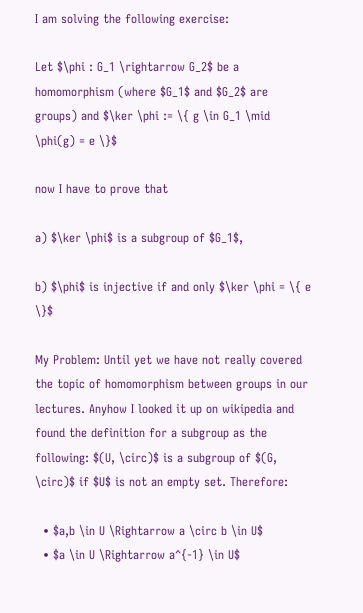I am solving the following exercise:

Let $\phi : G_1 \rightarrow G_2$ be a homomorphism (where $G_1$ and $G_2$ are groups) and $\ker \phi := \{ g \in G_1 \mid \phi(g) = e \}$

now I have to prove that

a) $\ker \phi$ is a subgroup of $G_1$,

b) $\phi$ is injective if and only $\ker \phi = \{ e \}$

My Problem: Until yet we have not really covered the topic of homomorphism between groups in our lectures. Anyhow I looked it up on wikipedia and found the definition for a subgroup as the following: $(U, \circ)$ is a subgroup of $(G, \circ)$ if $U$ is not an empty set. Therefore:

  • $a,b \in U \Rightarrow a \circ b \in U$
  • $a \in U \Rightarrow a^{-1} \in U$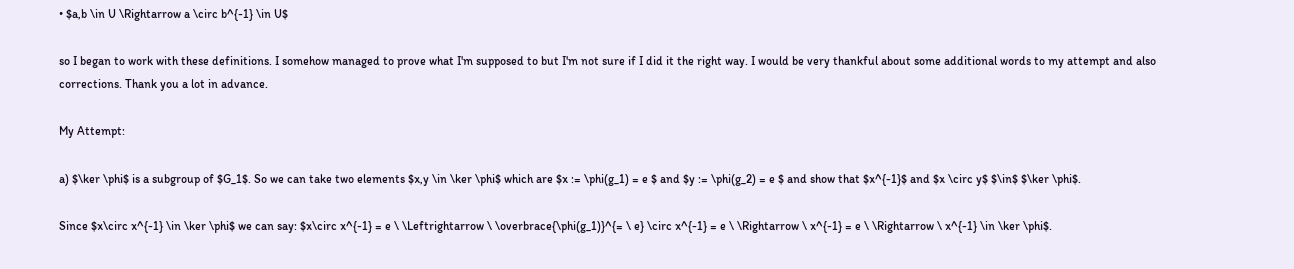• $a,b \in U \Rightarrow a \circ b^{-1} \in U$

so I began to work with these definitions. I somehow managed to prove what I'm supposed to but I'm not sure if I did it the right way. I would be very thankful about some additional words to my attempt and also corrections. Thank you a lot in advance.

My Attempt:

a) $\ker \phi$ is a subgroup of $G_1$. So we can take two elements $x,y \in \ker \phi$ which are $x := \phi(g_1) = e $ and $y := \phi(g_2) = e $ and show that $x^{-1}$ and $x \circ y$ $\in$ $\ker \phi$.

Since $x\circ x^{-1} \in \ker \phi$ we can say: $x\circ x^{-1} = e \ \Leftrightarrow \ \overbrace{\phi(g_1)}^{= \ e} \circ x^{-1} = e \ \Rightarrow \ x^{-1} = e \ \Rightarrow \ x^{-1} \in \ker \phi$.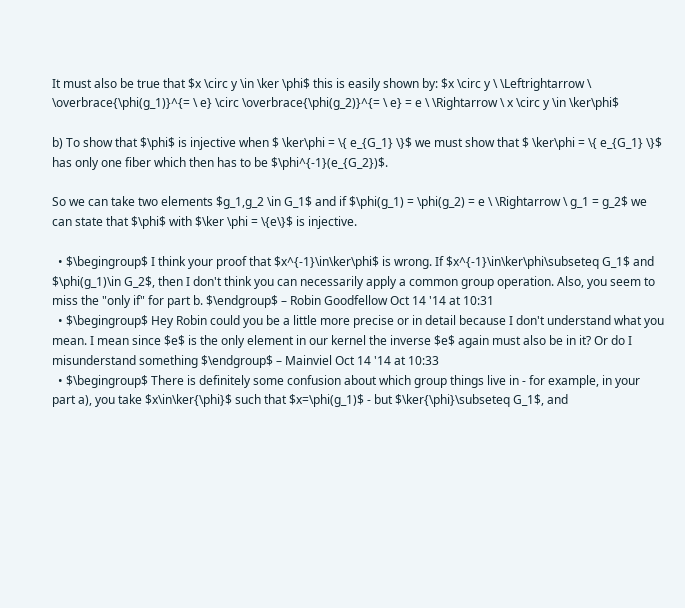It must also be true that $x \circ y \in \ker \phi$ this is easily shown by: $x \circ y \ \Leftrightarrow \ \overbrace{\phi(g_1)}^{= \ e} \circ \overbrace{\phi(g_2)}^{= \ e} = e \ \Rightarrow \ x \circ y \in \ker\phi$

b) To show that $\phi$ is injective when $ \ker\phi = \{ e_{G_1} \}$ we must show that $ \ker\phi = \{ e_{G_1} \}$ has only one fiber which then has to be $\phi^{-1}(e_{G_2})$.

So we can take two elements $g_1,g_2 \in G_1$ and if $\phi(g_1) = \phi(g_2) = e \ \Rightarrow \ g_1 = g_2$ we can state that $\phi$ with $\ker \phi = \{e\}$ is injective.

  • $\begingroup$ I think your proof that $x^{-1}\in\ker\phi$ is wrong. If $x^{-1}\in\ker\phi\subseteq G_1$ and $\phi(g_1)\in G_2$, then I don't think you can necessarily apply a common group operation. Also, you seem to miss the "only if" for part b. $\endgroup$ – Robin Goodfellow Oct 14 '14 at 10:31
  • $\begingroup$ Hey Robin could you be a little more precise or in detail because I don't understand what you mean. I mean since $e$ is the only element in our kernel the inverse $e$ again must also be in it? Or do I misunderstand something $\endgroup$ – Mainviel Oct 14 '14 at 10:33
  • $\begingroup$ There is definitely some confusion about which group things live in - for example, in your part a), you take $x\in\ker{\phi}$ such that $x=\phi(g_1)$ - but $\ker{\phi}\subseteq G_1$, and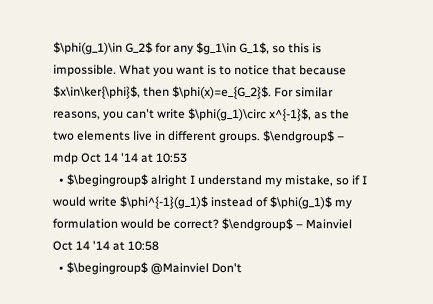$\phi(g_1)\in G_2$ for any $g_1\in G_1$, so this is impossible. What you want is to notice that because $x\in\ker{\phi}$, then $\phi(x)=e_{G_2}$. For similar reasons, you can't write $\phi(g_1)\circ x^{-1}$, as the two elements live in different groups. $\endgroup$ – mdp Oct 14 '14 at 10:53
  • $\begingroup$ alright I understand my mistake, so if I would write $\phi^{-1}(g_1)$ instead of $\phi(g_1)$ my formulation would be correct? $\endgroup$ – Mainviel Oct 14 '14 at 10:58
  • $\begingroup$ @Mainviel Don't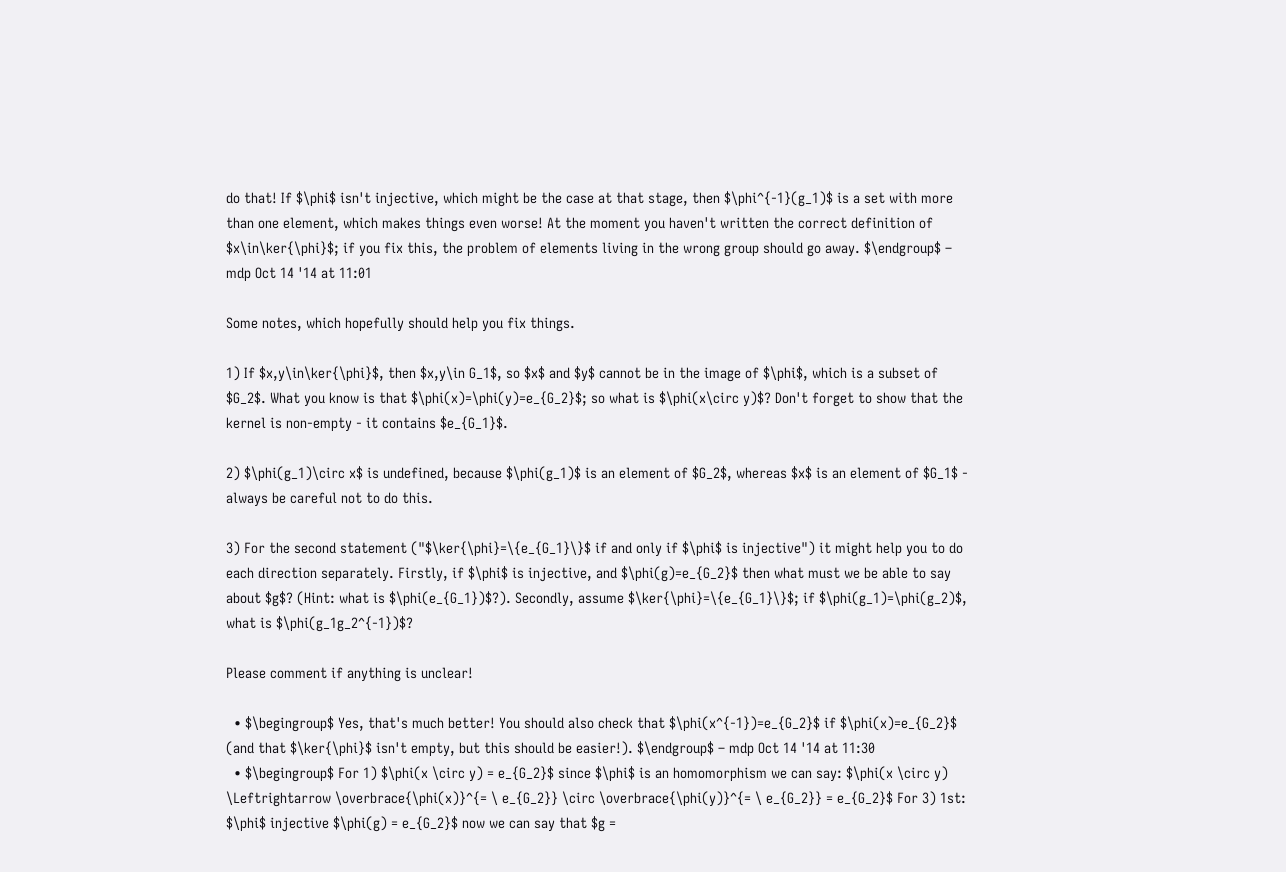do that! If $\phi$ isn't injective, which might be the case at that stage, then $\phi^{-1}(g_1)$ is a set with more than one element, which makes things even worse! At the moment you haven't written the correct definition of $x\in\ker{\phi}$; if you fix this, the problem of elements living in the wrong group should go away. $\endgroup$ – mdp Oct 14 '14 at 11:01

Some notes, which hopefully should help you fix things.

1) If $x,y\in\ker{\phi}$, then $x,y\in G_1$, so $x$ and $y$ cannot be in the image of $\phi$, which is a subset of $G_2$. What you know is that $\phi(x)=\phi(y)=e_{G_2}$; so what is $\phi(x\circ y)$? Don't forget to show that the kernel is non-empty - it contains $e_{G_1}$.

2) $\phi(g_1)\circ x$ is undefined, because $\phi(g_1)$ is an element of $G_2$, whereas $x$ is an element of $G_1$ - always be careful not to do this.

3) For the second statement ("$\ker{\phi}=\{e_{G_1}\}$ if and only if $\phi$ is injective") it might help you to do each direction separately. Firstly, if $\phi$ is injective, and $\phi(g)=e_{G_2}$ then what must we be able to say about $g$? (Hint: what is $\phi(e_{G_1})$?). Secondly, assume $\ker{\phi}=\{e_{G_1}\}$; if $\phi(g_1)=\phi(g_2)$, what is $\phi(g_1g_2^{-1})$?

Please comment if anything is unclear!

  • $\begingroup$ Yes, that's much better! You should also check that $\phi(x^{-1})=e_{G_2}$ if $\phi(x)=e_{G_2}$ (and that $\ker{\phi}$ isn't empty, but this should be easier!). $\endgroup$ – mdp Oct 14 '14 at 11:30
  • $\begingroup$ For 1) $\phi(x \circ y) = e_{G_2}$ since $\phi$ is an homomorphism we can say: $\phi(x \circ y) \Leftrightarrow \overbrace{\phi(x)}^{= \ e_{G_2}} \circ \overbrace{\phi(y)}^{= \ e_{G_2}} = e_{G_2}$ For 3) 1st: $\phi$ injective $\phi(g) = e_{G_2}$ now we can say that $g =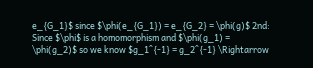e_{G_1}$ since $\phi(e_{G_1}) = e_{G_2} = \phi(g)$ 2nd: Since $\phi$ is a homomorphism and $\phi(g_1) = \phi(g_2)$ so we know $g_1^{-1} = g_2^{-1} \Rightarrow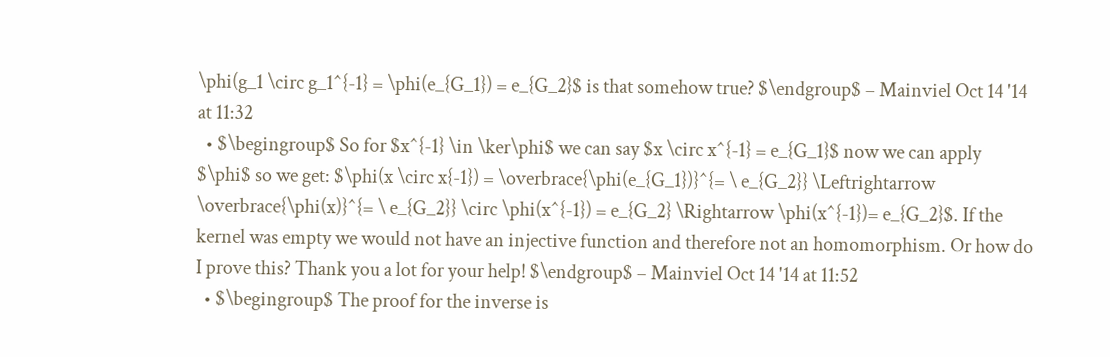\phi(g_1 \circ g_1^{-1} = \phi(e_{G_1}) = e_{G_2}$ is that somehow true? $\endgroup$ – Mainviel Oct 14 '14 at 11:32
  • $\begingroup$ So for $x^{-1} \in \ker\phi$ we can say $x \circ x^{-1} = e_{G_1}$ now we can apply $\phi$ so we get: $\phi(x \circ x{-1}) = \overbrace{\phi(e_{G_1})}^{= \ e_{G_2}} \Leftrightarrow \overbrace{\phi(x)}^{= \ e_{G_2}} \circ \phi(x^{-1}) = e_{G_2} \Rightarrow \phi(x^{-1})= e_{G_2}$. If the kernel was empty we would not have an injective function and therefore not an homomorphism. Or how do I prove this? Thank you a lot for your help! $\endgroup$ – Mainviel Oct 14 '14 at 11:52
  • $\begingroup$ The proof for the inverse is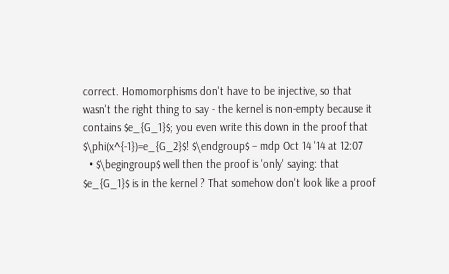correct. Homomorphisms don't have to be injective, so that wasn't the right thing to say - the kernel is non-empty because it contains $e_{G_1}$; you even write this down in the proof that $\phi(x^{-1})=e_{G_2}$! $\endgroup$ – mdp Oct 14 '14 at 12:07
  • $\begingroup$ well then the proof is 'only' saying: that $e_{G_1}$ is in the kernel ? That somehow don't look like a proof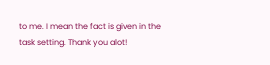to me. I mean the fact is given in the task setting. Thank you alot!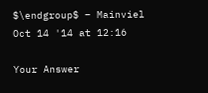$\endgroup$ – Mainviel Oct 14 '14 at 12:16

Your Answer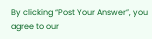By clicking “Post Your Answer”, you agree to our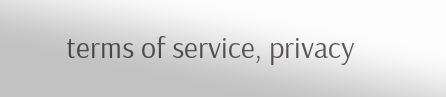terms of service, privacy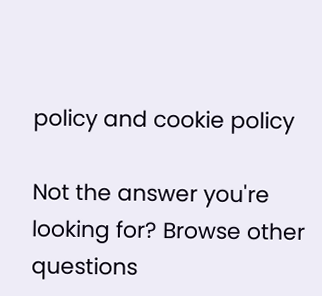policy and cookie policy

Not the answer you're looking for? Browse other questions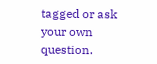tagged or ask your own question.